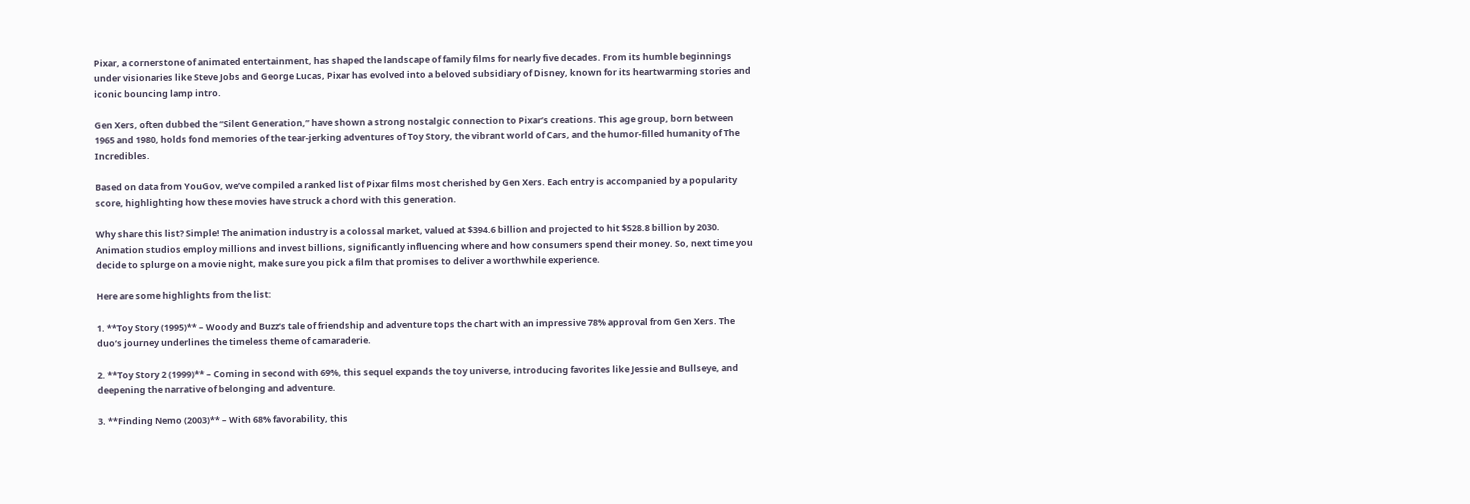Pixar, a cornerstone of animated entertainment, has shaped the landscape of family films for nearly five decades. From its humble beginnings under visionaries like Steve Jobs and George Lucas, Pixar has evolved into a beloved subsidiary of Disney, known for its heartwarming stories and iconic bouncing lamp intro.

Gen Xers, often dubbed the “Silent Generation,” have shown a strong nostalgic connection to Pixar’s creations. This age group, born between 1965 and 1980, holds fond memories of the tear-jerking adventures of Toy Story, the vibrant world of Cars, and the humor-filled humanity of The Incredibles.

Based on data from YouGov, we’ve compiled a ranked list of Pixar films most cherished by Gen Xers. Each entry is accompanied by a popularity score, highlighting how these movies have struck a chord with this generation.

Why share this list? Simple! The animation industry is a colossal market, valued at $394.6 billion and projected to hit $528.8 billion by 2030. Animation studios employ millions and invest billions, significantly influencing where and how consumers spend their money. So, next time you decide to splurge on a movie night, make sure you pick a film that promises to deliver a worthwhile experience.

Here are some highlights from the list:

1. **Toy Story (1995)** – Woody and Buzz’s tale of friendship and adventure tops the chart with an impressive 78% approval from Gen Xers. The duo’s journey underlines the timeless theme of camaraderie.

2. **Toy Story 2 (1999)** – Coming in second with 69%, this sequel expands the toy universe, introducing favorites like Jessie and Bullseye, and deepening the narrative of belonging and adventure.

3. **Finding Nemo (2003)** – With 68% favorability, this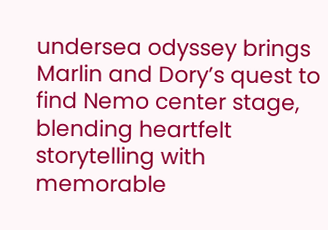undersea odyssey brings Marlin and Dory’s quest to find Nemo center stage, blending heartfelt storytelling with memorable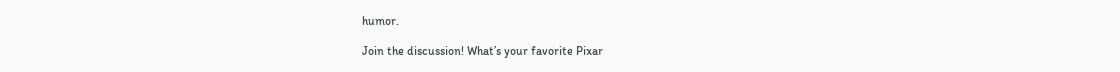humor.

Join the discussion! What’s your favorite Pixar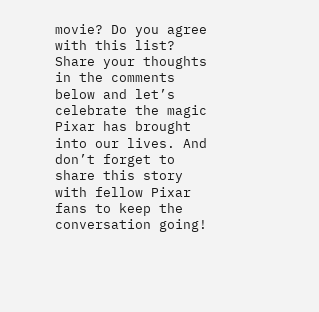movie? Do you agree with this list? Share your thoughts in the comments below and let’s celebrate the magic Pixar has brought into our lives. And don’t forget to share this story with fellow Pixar fans to keep the conversation going!